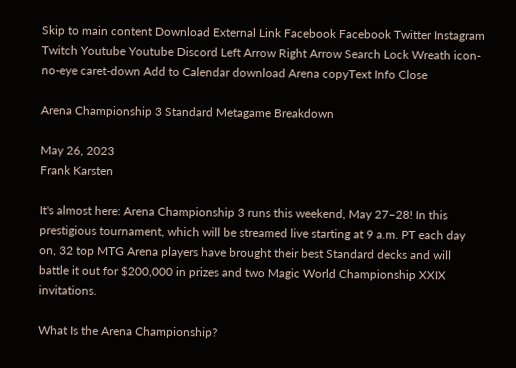Skip to main content Download External Link Facebook Facebook Twitter Instagram Twitch Youtube Youtube Discord Left Arrow Right Arrow Search Lock Wreath icon-no-eye caret-down Add to Calendar download Arena copyText Info Close

Arena Championship 3 Standard Metagame Breakdown

May 26, 2023
Frank Karsten

It's almost here: Arena Championship 3 runs this weekend, May 27–28! In this prestigious tournament, which will be streamed live starting at 9 a.m. PT each day on, 32 top MTG Arena players have brought their best Standard decks and will battle it out for $200,000 in prizes and two Magic World Championship XXIX invitations.

What Is the Arena Championship?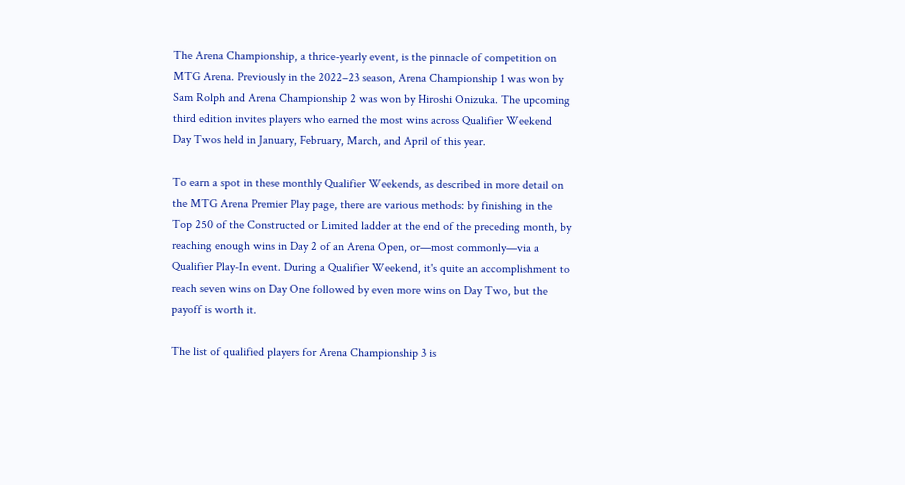The Arena Championship, a thrice-yearly event, is the pinnacle of competition on MTG Arena. Previously in the 2022–23 season, Arena Championship 1 was won by Sam Rolph and Arena Championship 2 was won by Hiroshi Onizuka. The upcoming third edition invites players who earned the most wins across Qualifier Weekend Day Twos held in January, February, March, and April of this year.

To earn a spot in these monthly Qualifier Weekends, as described in more detail on the MTG Arena Premier Play page, there are various methods: by finishing in the Top 250 of the Constructed or Limited ladder at the end of the preceding month, by reaching enough wins in Day 2 of an Arena Open, or—most commonly—via a Qualifier Play-In event. During a Qualifier Weekend, it's quite an accomplishment to reach seven wins on Day One followed by even more wins on Day Two, but the payoff is worth it.

The list of qualified players for Arena Championship 3 is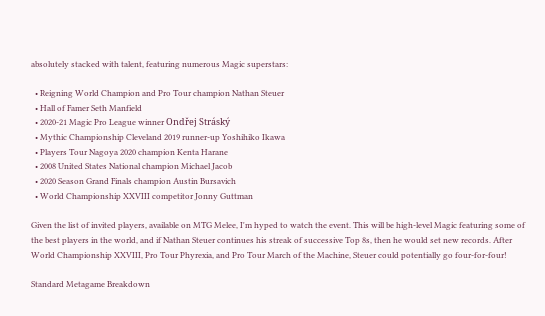absolutely stacked with talent, featuring numerous Magic superstars:

  • Reigning World Champion and Pro Tour champion Nathan Steuer
  • Hall of Famer Seth Manfield
  • 2020-21 Magic Pro League winner Ondřej Stráský
  • Mythic Championship Cleveland 2019 runner-up Yoshihiko Ikawa
  • Players Tour Nagoya 2020 champion Kenta Harane
  • 2008 United States National champion Michael Jacob
  • 2020 Season Grand Finals champion Austin Bursavich
  • World Championship XXVIII competitor Jonny Guttman

Given the list of invited players, available on MTG Melee, I'm hyped to watch the event. This will be high-level Magic featuring some of the best players in the world, and if Nathan Steuer continues his streak of successive Top 8s, then he would set new records. After World Championship XXVIII, Pro Tour Phyrexia, and Pro Tour March of the Machine, Steuer could potentially go four-for-four!

Standard Metagame Breakdown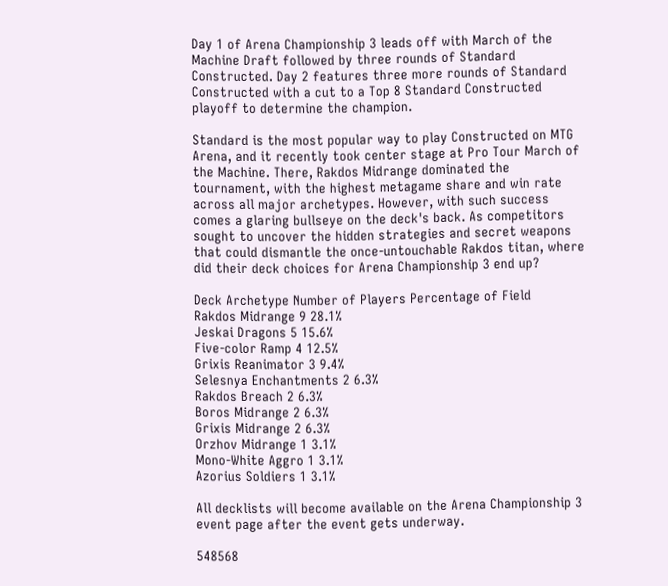Day 1 of Arena Championship 3 leads off with March of the Machine Draft followed by three rounds of Standard Constructed. Day 2 features three more rounds of Standard Constructed with a cut to a Top 8 Standard Constructed playoff to determine the champion.

Standard is the most popular way to play Constructed on MTG Arena, and it recently took center stage at Pro Tour March of the Machine. There, Rakdos Midrange dominated the tournament, with the highest metagame share and win rate across all major archetypes. However, with such success comes a glaring bullseye on the deck's back. As competitors sought to uncover the hidden strategies and secret weapons that could dismantle the once-untouchable Rakdos titan, where did their deck choices for Arena Championship 3 end up?

Deck Archetype Number of Players Percentage of Field
Rakdos Midrange 9 28.1%
Jeskai Dragons 5 15.6%
Five-color Ramp 4 12.5%
Grixis Reanimator 3 9.4%
Selesnya Enchantments 2 6.3%
Rakdos Breach 2 6.3%
Boros Midrange 2 6.3%
Grixis Midrange 2 6.3%
Orzhov Midrange 1 3.1%
Mono-White Aggro 1 3.1%
Azorius Soldiers 1 3.1%

All decklists will become available on the Arena Championship 3 event page after the event gets underway.

548568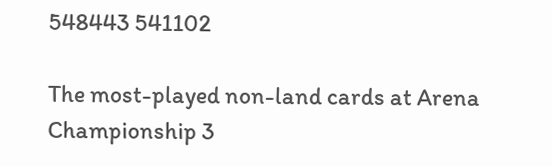548443 541102

The most-played non-land cards at Arena Championship 3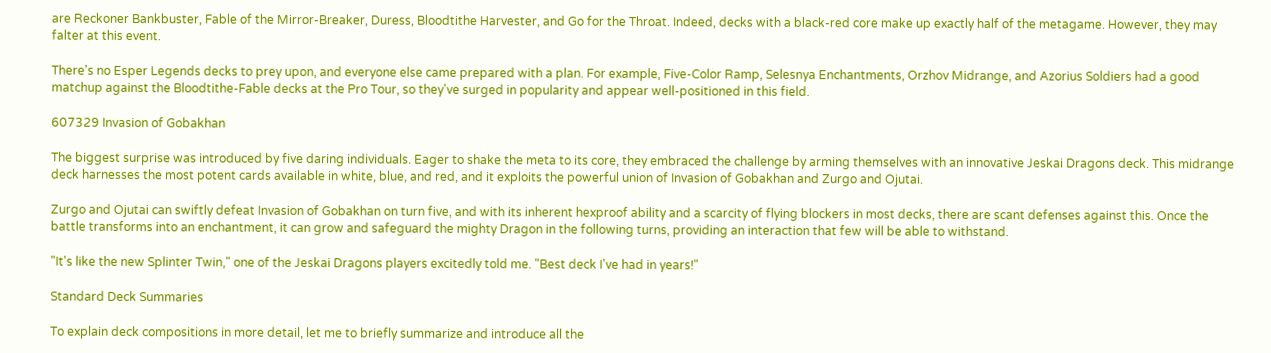are Reckoner Bankbuster, Fable of the Mirror-Breaker, Duress, Bloodtithe Harvester, and Go for the Throat. Indeed, decks with a black-red core make up exactly half of the metagame. However, they may falter at this event.

There's no Esper Legends decks to prey upon, and everyone else came prepared with a plan. For example, Five-Color Ramp, Selesnya Enchantments, Orzhov Midrange, and Azorius Soldiers had a good matchup against the Bloodtithe-Fable decks at the Pro Tour, so they've surged in popularity and appear well-positioned in this field.

607329 Invasion of Gobakhan

The biggest surprise was introduced by five daring individuals. Eager to shake the meta to its core, they embraced the challenge by arming themselves with an innovative Jeskai Dragons deck. This midrange deck harnesses the most potent cards available in white, blue, and red, and it exploits the powerful union of Invasion of Gobakhan and Zurgo and Ojutai.

Zurgo and Ojutai can swiftly defeat Invasion of Gobakhan on turn five, and with its inherent hexproof ability and a scarcity of flying blockers in most decks, there are scant defenses against this. Once the battle transforms into an enchantment, it can grow and safeguard the mighty Dragon in the following turns, providing an interaction that few will be able to withstand.

"It's like the new Splinter Twin," one of the Jeskai Dragons players excitedly told me. "Best deck I've had in years!"

Standard Deck Summaries

To explain deck compositions in more detail, let me to briefly summarize and introduce all the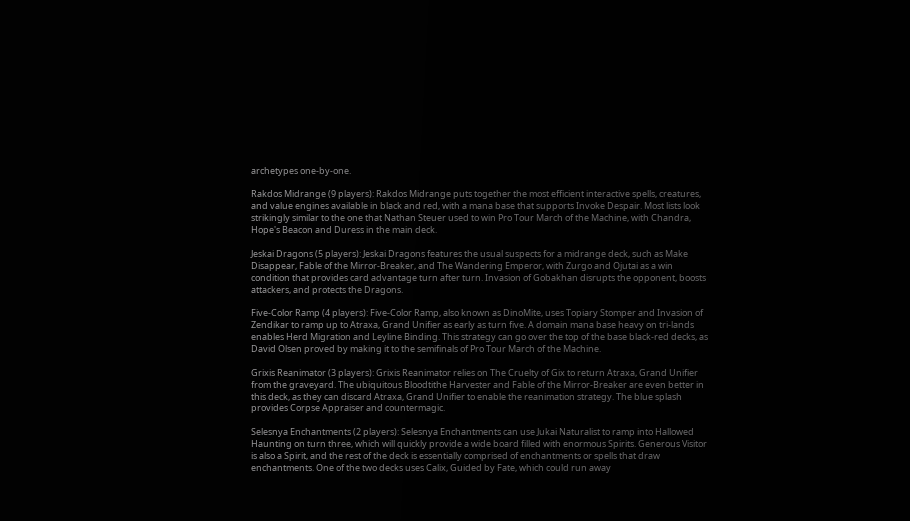archetypes one-by-one.

Rakdos Midrange (9 players): Rakdos Midrange puts together the most efficient interactive spells, creatures, and value engines available in black and red, with a mana base that supports Invoke Despair. Most lists look strikingly similar to the one that Nathan Steuer used to win Pro Tour March of the Machine, with Chandra, Hope's Beacon and Duress in the main deck.

Jeskai Dragons (5 players): Jeskai Dragons features the usual suspects for a midrange deck, such as Make Disappear, Fable of the Mirror-Breaker, and The Wandering Emperor, with Zurgo and Ojutai as a win condition that provides card advantage turn after turn. Invasion of Gobakhan disrupts the opponent, boosts attackers, and protects the Dragons.

Five-Color Ramp (4 players): Five-Color Ramp, also known as DinoMite, uses Topiary Stomper and Invasion of Zendikar to ramp up to Atraxa, Grand Unifier as early as turn five. A domain mana base heavy on tri-lands enables Herd Migration and Leyline Binding. This strategy can go over the top of the base black-red decks, as David Olsen proved by making it to the semifinals of Pro Tour March of the Machine.

Grixis Reanimator (3 players): Grixis Reanimator relies on The Cruelty of Gix to return Atraxa, Grand Unifier from the graveyard. The ubiquitous Bloodtithe Harvester and Fable of the Mirror-Breaker are even better in this deck, as they can discard Atraxa, Grand Unifier to enable the reanimation strategy. The blue splash provides Corpse Appraiser and countermagic.

Selesnya Enchantments (2 players): Selesnya Enchantments can use Jukai Naturalist to ramp into Hallowed Haunting on turn three, which will quickly provide a wide board filled with enormous Spirits. Generous Visitor is also a Spirit, and the rest of the deck is essentially comprised of enchantments or spells that draw enchantments. One of the two decks uses Calix, Guided by Fate, which could run away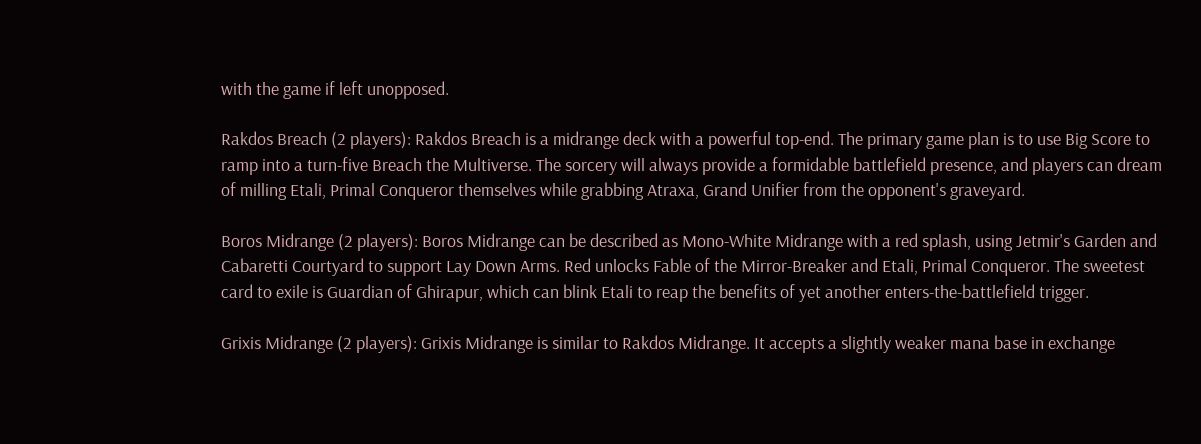with the game if left unopposed.

Rakdos Breach (2 players): Rakdos Breach is a midrange deck with a powerful top-end. The primary game plan is to use Big Score to ramp into a turn-five Breach the Multiverse. The sorcery will always provide a formidable battlefield presence, and players can dream of milling Etali, Primal Conqueror themselves while grabbing Atraxa, Grand Unifier from the opponent's graveyard.

Boros Midrange (2 players): Boros Midrange can be described as Mono-White Midrange with a red splash, using Jetmir's Garden and Cabaretti Courtyard to support Lay Down Arms. Red unlocks Fable of the Mirror-Breaker and Etali, Primal Conqueror. The sweetest card to exile is Guardian of Ghirapur, which can blink Etali to reap the benefits of yet another enters-the-battlefield trigger.

Grixis Midrange (2 players): Grixis Midrange is similar to Rakdos Midrange. It accepts a slightly weaker mana base in exchange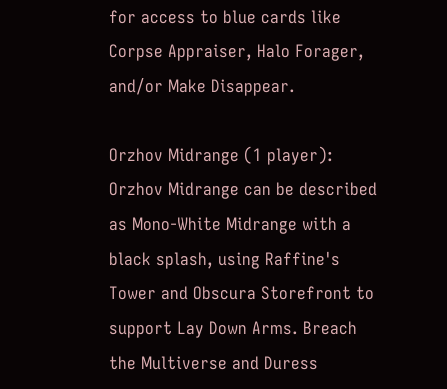for access to blue cards like Corpse Appraiser, Halo Forager, and/or Make Disappear.

Orzhov Midrange (1 player): Orzhov Midrange can be described as Mono-White Midrange with a black splash, using Raffine's Tower and Obscura Storefront to support Lay Down Arms. Breach the Multiverse and Duress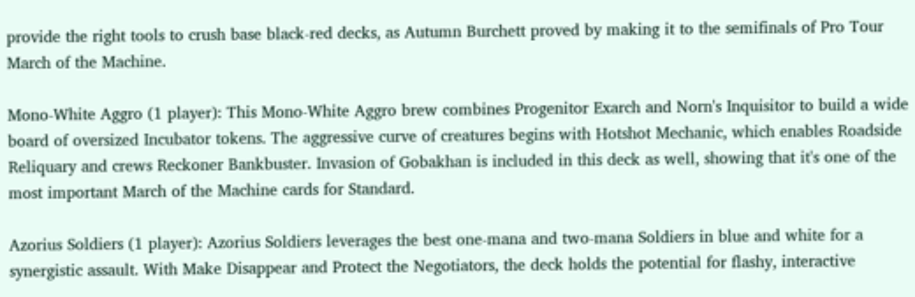provide the right tools to crush base black-red decks, as Autumn Burchett proved by making it to the semifinals of Pro Tour March of the Machine.

Mono-White Aggro (1 player): This Mono-White Aggro brew combines Progenitor Exarch and Norn's Inquisitor to build a wide board of oversized Incubator tokens. The aggressive curve of creatures begins with Hotshot Mechanic, which enables Roadside Reliquary and crews Reckoner Bankbuster. Invasion of Gobakhan is included in this deck as well, showing that it's one of the most important March of the Machine cards for Standard.

Azorius Soldiers (1 player): Azorius Soldiers leverages the best one-mana and two-mana Soldiers in blue and white for a synergistic assault. With Make Disappear and Protect the Negotiators, the deck holds the potential for flashy, interactive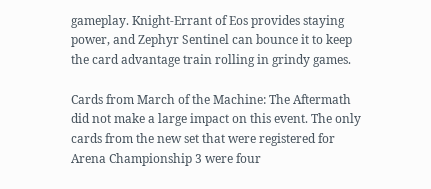gameplay. Knight-Errant of Eos provides staying power, and Zephyr Sentinel can bounce it to keep the card advantage train rolling in grindy games.

Cards from March of the Machine: The Aftermath did not make a large impact on this event. The only cards from the new set that were registered for Arena Championship 3 were four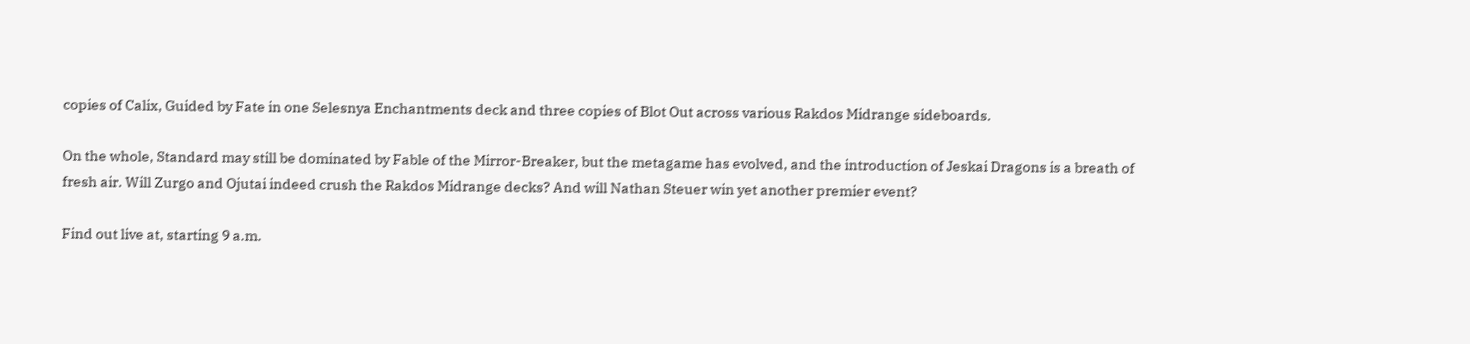copies of Calix, Guided by Fate in one Selesnya Enchantments deck and three copies of Blot Out across various Rakdos Midrange sideboards.

On the whole, Standard may still be dominated by Fable of the Mirror-Breaker, but the metagame has evolved, and the introduction of Jeskai Dragons is a breath of fresh air. Will Zurgo and Ojutai indeed crush the Rakdos Midrange decks? And will Nathan Steuer win yet another premier event?

Find out live at, starting 9 a.m.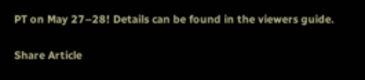PT on May 27–28! Details can be found in the viewers guide.

Share Article